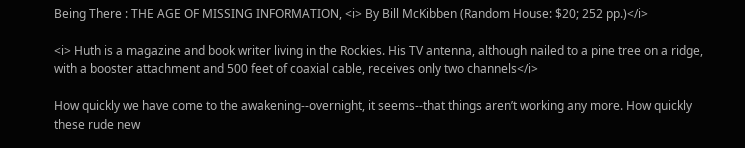Being There : THE AGE OF MISSING INFORMATION, <i> By Bill McKibben (Random House: $20; 252 pp.)</i>

<i> Huth is a magazine and book writer living in the Rockies. His TV antenna, although nailed to a pine tree on a ridge, with a booster attachment and 500 feet of coaxial cable, receives only two channels</i>

How quickly we have come to the awakening--overnight, it seems--that things aren’t working any more. How quickly these rude new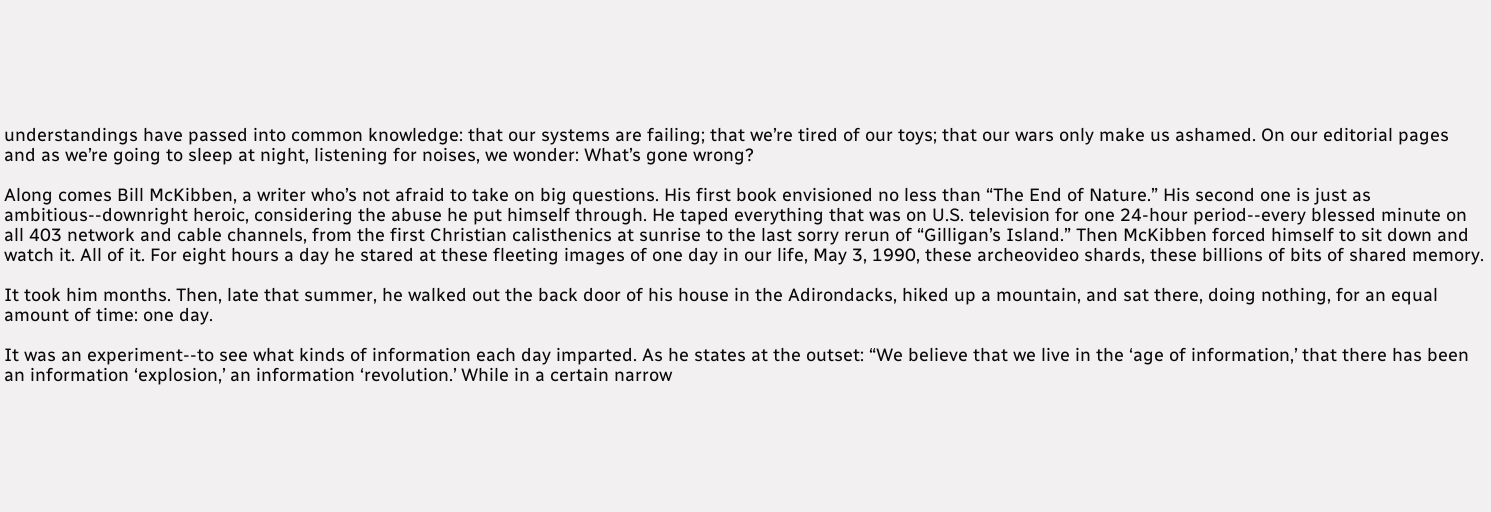understandings have passed into common knowledge: that our systems are failing; that we’re tired of our toys; that our wars only make us ashamed. On our editorial pages and as we’re going to sleep at night, listening for noises, we wonder: What’s gone wrong?

Along comes Bill McKibben, a writer who’s not afraid to take on big questions. His first book envisioned no less than “The End of Nature.” His second one is just as ambitious--downright heroic, considering the abuse he put himself through. He taped everything that was on U.S. television for one 24-hour period--every blessed minute on all 403 network and cable channels, from the first Christian calisthenics at sunrise to the last sorry rerun of “Gilligan’s Island.” Then McKibben forced himself to sit down and watch it. All of it. For eight hours a day he stared at these fleeting images of one day in our life, May 3, 1990, these archeovideo shards, these billions of bits of shared memory.

It took him months. Then, late that summer, he walked out the back door of his house in the Adirondacks, hiked up a mountain, and sat there, doing nothing, for an equal amount of time: one day.

It was an experiment--to see what kinds of information each day imparted. As he states at the outset: “We believe that we live in the ‘age of information,’ that there has been an information ‘explosion,’ an information ‘revolution.’ While in a certain narrow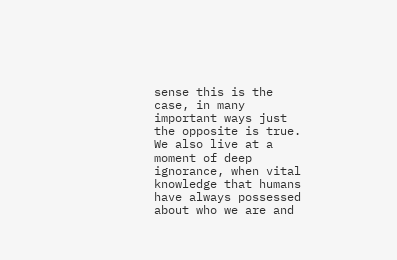sense this is the case, in many important ways just the opposite is true. We also live at a moment of deep ignorance, when vital knowledge that humans have always possessed about who we are and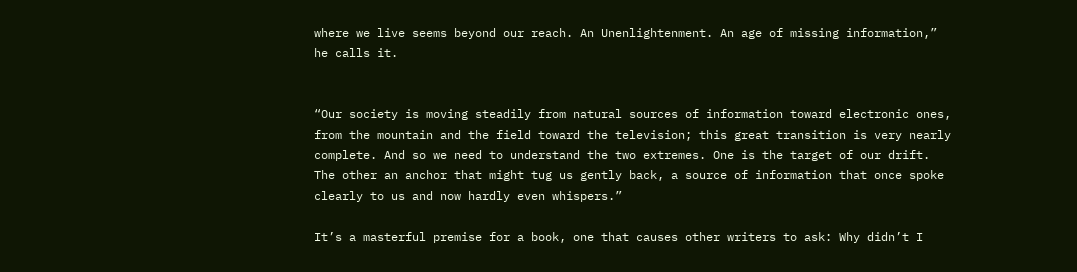where we live seems beyond our reach. An Unenlightenment. An age of missing information,” he calls it.


“Our society is moving steadily from natural sources of information toward electronic ones, from the mountain and the field toward the television; this great transition is very nearly complete. And so we need to understand the two extremes. One is the target of our drift. The other an anchor that might tug us gently back, a source of information that once spoke clearly to us and now hardly even whispers.”

It’s a masterful premise for a book, one that causes other writers to ask: Why didn’t I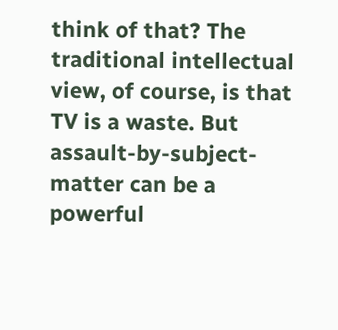think of that? The traditional intellectual view, of course, is that TV is a waste. But assault-by-subject-matter can be a powerful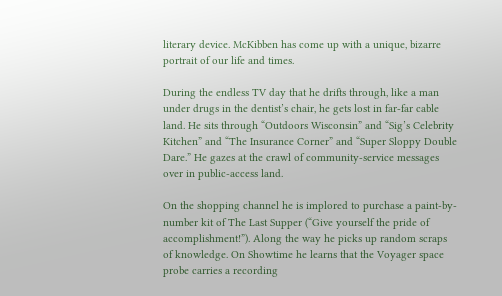literary device. McKibben has come up with a unique, bizarre portrait of our life and times.

During the endless TV day that he drifts through, like a man under drugs in the dentist’s chair, he gets lost in far-far cable land. He sits through “Outdoors Wisconsin” and “Sig’s Celebrity Kitchen” and “The Insurance Corner” and “Super Sloppy Double Dare.” He gazes at the crawl of community-service messages over in public-access land.

On the shopping channel he is implored to purchase a paint-by-number kit of The Last Supper (“Give yourself the pride of accomplishment!”). Along the way he picks up random scraps of knowledge. On Showtime he learns that the Voyager space probe carries a recording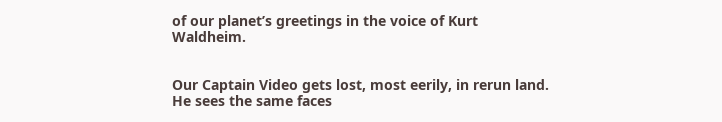of our planet’s greetings in the voice of Kurt Waldheim.


Our Captain Video gets lost, most eerily, in rerun land. He sees the same faces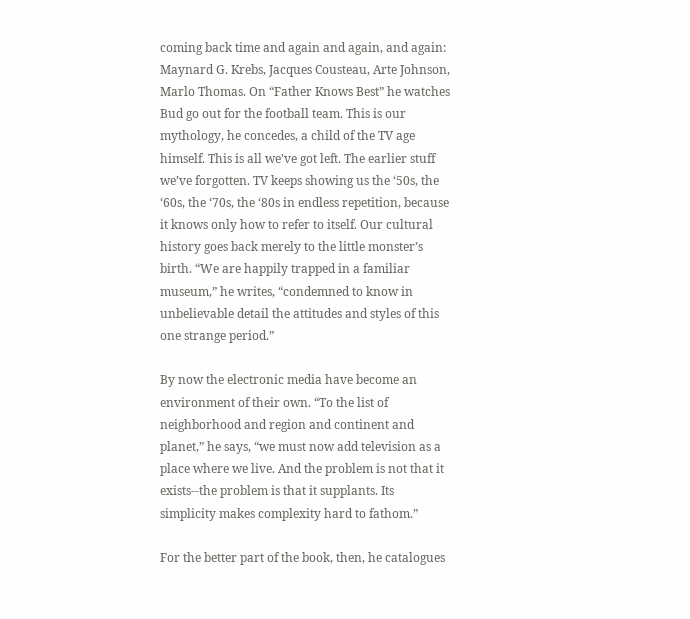coming back time and again and again, and again: Maynard G. Krebs, Jacques Cousteau, Arte Johnson, Marlo Thomas. On “Father Knows Best” he watches Bud go out for the football team. This is our mythology, he concedes, a child of the TV age himself. This is all we’ve got left. The earlier stuff we’ve forgotten. TV keeps showing us the ‘50s, the ‘60s, the ‘70s, the ‘80s in endless repetition, because it knows only how to refer to itself. Our cultural history goes back merely to the little monster’s birth. “We are happily trapped in a familiar museum,” he writes, “condemned to know in unbelievable detail the attitudes and styles of this one strange period.”

By now the electronic media have become an environment of their own. “To the list of neighborhood and region and continent and planet,” he says, “we must now add television as a place where we live. And the problem is not that it exists--the problem is that it supplants. Its simplicity makes complexity hard to fathom.”

For the better part of the book, then, he catalogues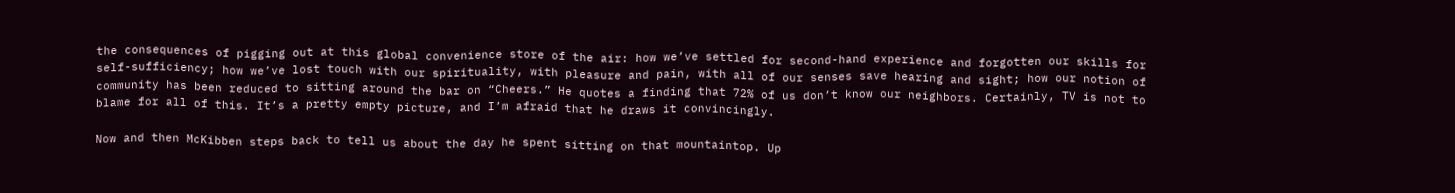the consequences of pigging out at this global convenience store of the air: how we’ve settled for second-hand experience and forgotten our skills for self-sufficiency; how we’ve lost touch with our spirituality, with pleasure and pain, with all of our senses save hearing and sight; how our notion of community has been reduced to sitting around the bar on “Cheers.” He quotes a finding that 72% of us don’t know our neighbors. Certainly, TV is not to blame for all of this. It’s a pretty empty picture, and I’m afraid that he draws it convincingly.

Now and then McKibben steps back to tell us about the day he spent sitting on that mountaintop. Up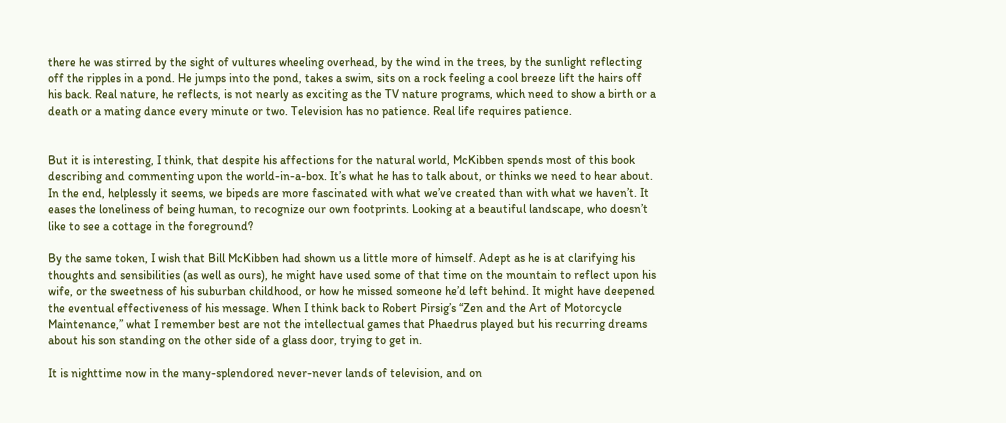there he was stirred by the sight of vultures wheeling overhead, by the wind in the trees, by the sunlight reflecting off the ripples in a pond. He jumps into the pond, takes a swim, sits on a rock feeling a cool breeze lift the hairs off his back. Real nature, he reflects, is not nearly as exciting as the TV nature programs, which need to show a birth or a death or a mating dance every minute or two. Television has no patience. Real life requires patience.


But it is interesting, I think, that despite his affections for the natural world, McKibben spends most of this book describing and commenting upon the world-in-a-box. It’s what he has to talk about, or thinks we need to hear about. In the end, helplessly it seems, we bipeds are more fascinated with what we’ve created than with what we haven’t. It eases the loneliness of being human, to recognize our own footprints. Looking at a beautiful landscape, who doesn’t like to see a cottage in the foreground?

By the same token, I wish that Bill McKibben had shown us a little more of himself. Adept as he is at clarifying his thoughts and sensibilities (as well as ours), he might have used some of that time on the mountain to reflect upon his wife, or the sweetness of his suburban childhood, or how he missed someone he’d left behind. It might have deepened the eventual effectiveness of his message. When I think back to Robert Pirsig’s “Zen and the Art of Motorcycle Maintenance,” what I remember best are not the intellectual games that Phaedrus played but his recurring dreams about his son standing on the other side of a glass door, trying to get in.

It is nighttime now in the many-splendored never-never lands of television, and on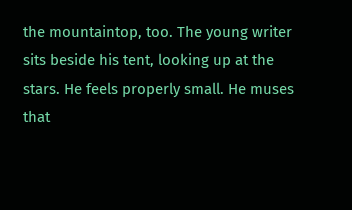the mountaintop, too. The young writer sits beside his tent, looking up at the stars. He feels properly small. He muses that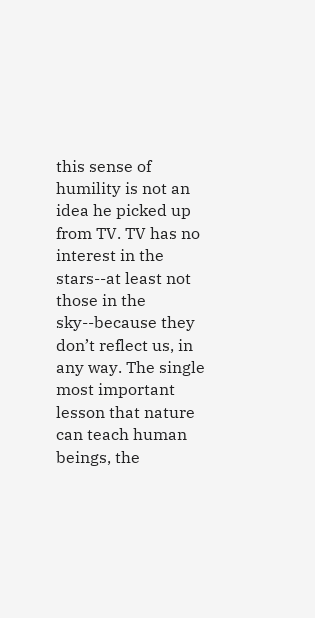this sense of humility is not an idea he picked up from TV. TV has no interest in the stars--at least not those in the sky--because they don’t reflect us, in any way. The single most important lesson that nature can teach human beings, the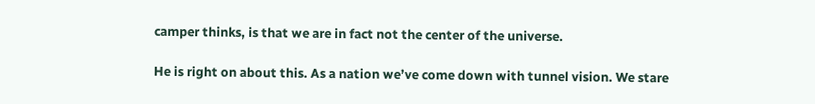camper thinks, is that we are in fact not the center of the universe.

He is right on about this. As a nation we’ve come down with tunnel vision. We stare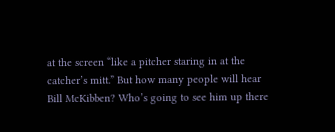at the screen “like a pitcher staring in at the catcher’s mitt.” But how many people will hear Bill McKibben? Who’s going to see him up there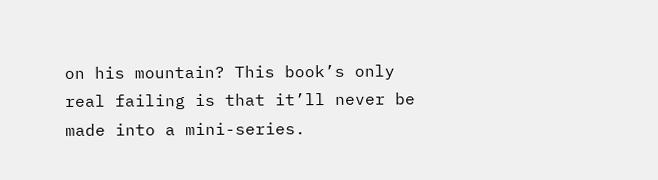on his mountain? This book’s only real failing is that it’ll never be made into a mini-series.